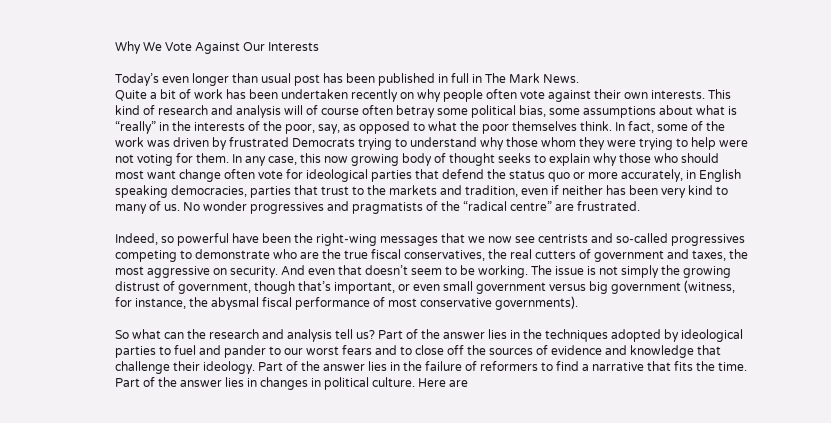Why We Vote Against Our Interests

Today’s even longer than usual post has been published in full in The Mark News.
Quite a bit of work has been undertaken recently on why people often vote against their own interests. This kind of research and analysis will of course often betray some political bias, some assumptions about what is “really” in the interests of the poor, say, as opposed to what the poor themselves think. In fact, some of the work was driven by frustrated Democrats trying to understand why those whom they were trying to help were not voting for them. In any case, this now growing body of thought seeks to explain why those who should most want change often vote for ideological parties that defend the status quo or more accurately, in English speaking democracies, parties that trust to the markets and tradition, even if neither has been very kind to many of us. No wonder progressives and pragmatists of the “radical centre” are frustrated.

Indeed, so powerful have been the right-wing messages that we now see centrists and so-called progressives competing to demonstrate who are the true fiscal conservatives, the real cutters of government and taxes, the most aggressive on security. And even that doesn’t seem to be working. The issue is not simply the growing distrust of government, though that’s important, or even small government versus big government (witness, for instance, the abysmal fiscal performance of most conservative governments).

So what can the research and analysis tell us? Part of the answer lies in the techniques adopted by ideological parties to fuel and pander to our worst fears and to close off the sources of evidence and knowledge that challenge their ideology. Part of the answer lies in the failure of reformers to find a narrative that fits the time. Part of the answer lies in changes in political culture. Here are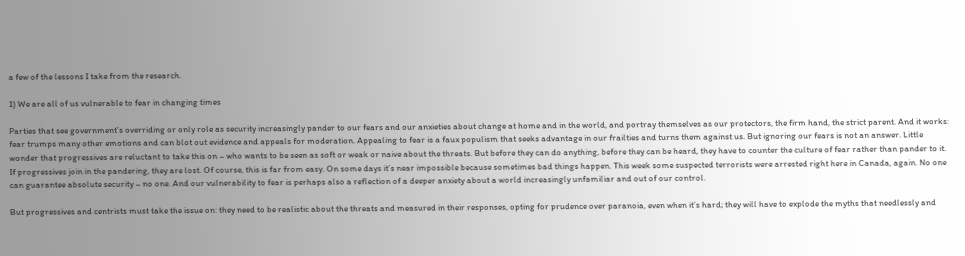a few of the lessons I take from the research.

1) We are all of us vulnerable to fear in changing times

Parties that see government’s overriding or only role as security increasingly pander to our fears and our anxieties about change at home and in the world, and portray themselves as our protectors, the firm hand, the strict parent. And it works: fear trumps many other emotions and can blot out evidence and appeals for moderation. Appealing to fear is a faux populism that seeks advantage in our frailties and turns them against us. But ignoring our fears is not an answer. Little wonder that progressives are reluctant to take this on – who wants to be seen as soft or weak or naive about the threats. But before they can do anything, before they can be heard, they have to counter the culture of fear rather than pander to it. If progressives join in the pandering, they are lost. Of course, this is far from easy. On some days it’s near impossible because sometimes bad things happen. This week some suspected terrorists were arrested right here in Canada, again. No one can guarantee absolute security – no one. And our vulnerability to fear is perhaps also a reflection of a deeper anxiety about a world increasingly unfamiliar and out of our control.

But progressives and centrists must take the issue on: they need to be realistic about the threats and measured in their responses, opting for prudence over paranoia, even when it’s hard; they will have to explode the myths that needlessly and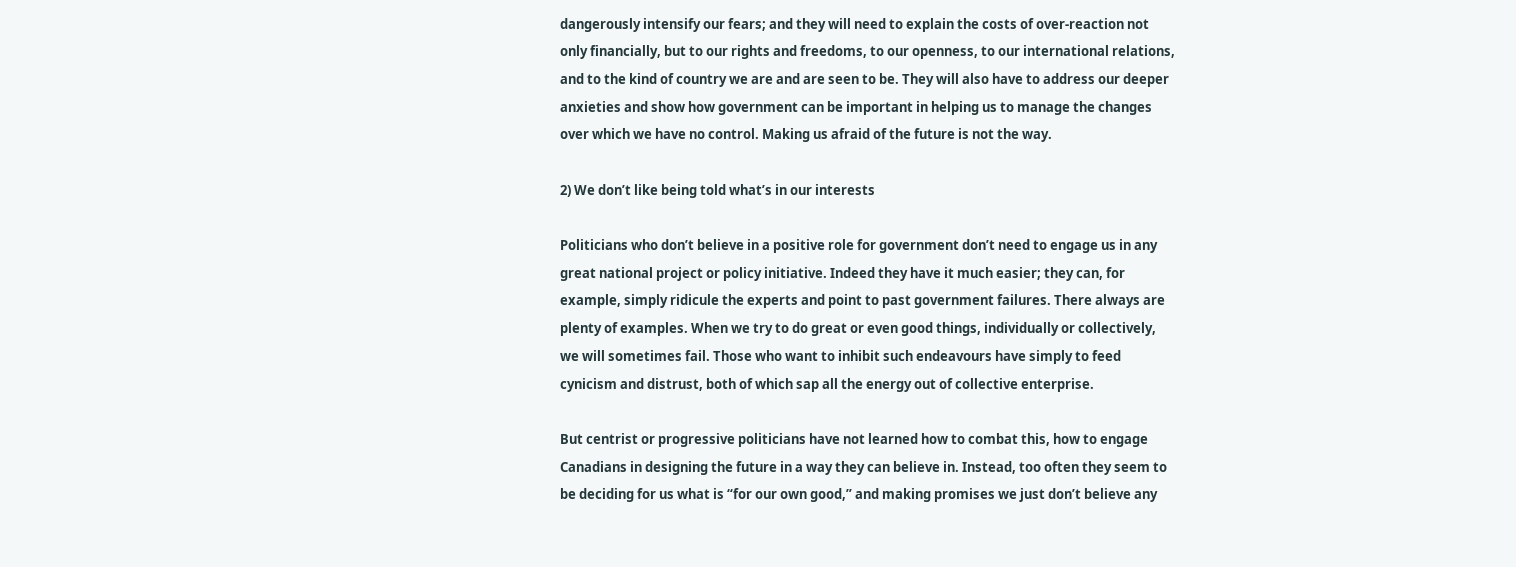dangerously intensify our fears; and they will need to explain the costs of over-reaction not only financially, but to our rights and freedoms, to our openness, to our international relations, and to the kind of country we are and are seen to be. They will also have to address our deeper anxieties and show how government can be important in helping us to manage the changes over which we have no control. Making us afraid of the future is not the way.

2) We don’t like being told what’s in our interests

Politicians who don’t believe in a positive role for government don’t need to engage us in any great national project or policy initiative. Indeed they have it much easier; they can, for example, simply ridicule the experts and point to past government failures. There always are plenty of examples. When we try to do great or even good things, individually or collectively, we will sometimes fail. Those who want to inhibit such endeavours have simply to feed cynicism and distrust, both of which sap all the energy out of collective enterprise.

But centrist or progressive politicians have not learned how to combat this, how to engage Canadians in designing the future in a way they can believe in. Instead, too often they seem to be deciding for us what is “for our own good,” and making promises we just don’t believe any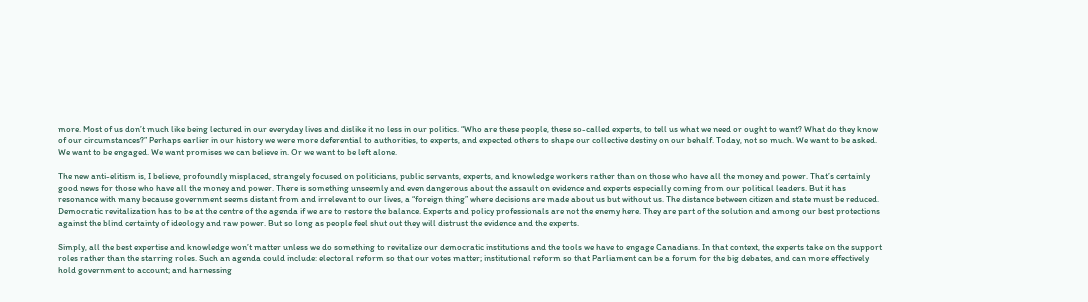more. Most of us don’t much like being lectured in our everyday lives and dislike it no less in our politics. “Who are these people, these so-called experts, to tell us what we need or ought to want? What do they know of our circumstances?” Perhaps earlier in our history we were more deferential to authorities, to experts, and expected others to shape our collective destiny on our behalf. Today, not so much. We want to be asked. We want to be engaged. We want promises we can believe in. Or we want to be left alone.

The new anti-elitism is, I believe, profoundly misplaced, strangely focused on politicians, public servants, experts, and knowledge workers rather than on those who have all the money and power. That’s certainly good news for those who have all the money and power. There is something unseemly and even dangerous about the assault on evidence and experts especially coming from our political leaders. But it has resonance with many because government seems distant from and irrelevant to our lives, a “foreign thing” where decisions are made about us but without us. The distance between citizen and state must be reduced. Democratic revitalization has to be at the centre of the agenda if we are to restore the balance. Experts and policy professionals are not the enemy here. They are part of the solution and among our best protections against the blind certainty of ideology and raw power. But so long as people feel shut out they will distrust the evidence and the experts.

Simply, all the best expertise and knowledge won’t matter unless we do something to revitalize our democratic institutions and the tools we have to engage Canadians. In that context, the experts take on the support roles rather than the starring roles. Such an agenda could include: electoral reform so that our votes matter; institutional reform so that Parliament can be a forum for the big debates, and can more effectively hold government to account; and harnessing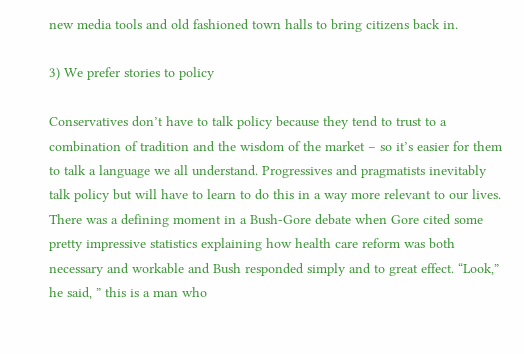new media tools and old fashioned town halls to bring citizens back in.

3) We prefer stories to policy

Conservatives don’t have to talk policy because they tend to trust to a combination of tradition and the wisdom of the market – so it’s easier for them to talk a language we all understand. Progressives and pragmatists inevitably talk policy but will have to learn to do this in a way more relevant to our lives. There was a defining moment in a Bush-Gore debate when Gore cited some pretty impressive statistics explaining how health care reform was both necessary and workable and Bush responded simply and to great effect. “Look,” he said, ” this is a man who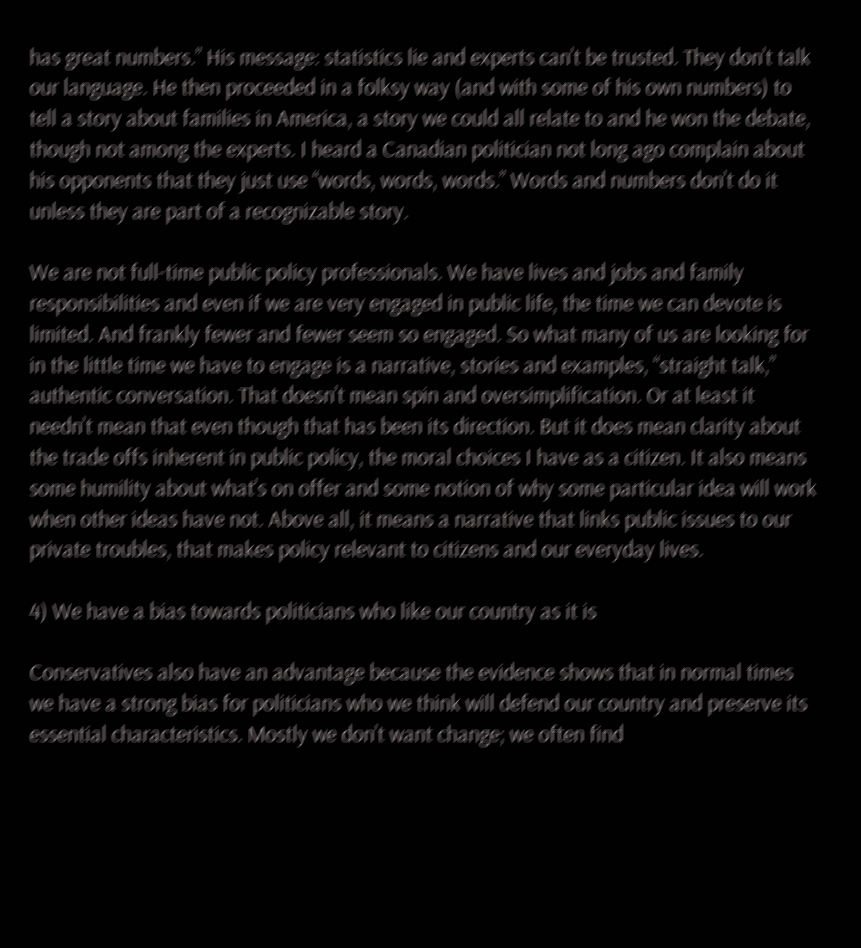has great numbers.” His message: statistics lie and experts can’t be trusted. They don’t talk our language. He then proceeded in a folksy way (and with some of his own numbers) to tell a story about families in America, a story we could all relate to and he won the debate, though not among the experts. I heard a Canadian politician not long ago complain about his opponents that they just use “words, words, words.” Words and numbers don’t do it unless they are part of a recognizable story.

We are not full-time public policy professionals. We have lives and jobs and family responsibilities and even if we are very engaged in public life, the time we can devote is limited. And frankly fewer and fewer seem so engaged. So what many of us are looking for in the little time we have to engage is a narrative, stories and examples, “straight talk,” authentic conversation. That doesn’t mean spin and oversimplification. Or at least it needn’t mean that even though that has been its direction. But it does mean clarity about the trade offs inherent in public policy, the moral choices I have as a citizen. It also means some humility about what’s on offer and some notion of why some particular idea will work when other ideas have not. Above all, it means a narrative that links public issues to our private troubles, that makes policy relevant to citizens and our everyday lives.

4) We have a bias towards politicians who like our country as it is

Conservatives also have an advantage because the evidence shows that in normal times we have a strong bias for politicians who we think will defend our country and preserve its essential characteristics. Mostly we don’t want change; we often find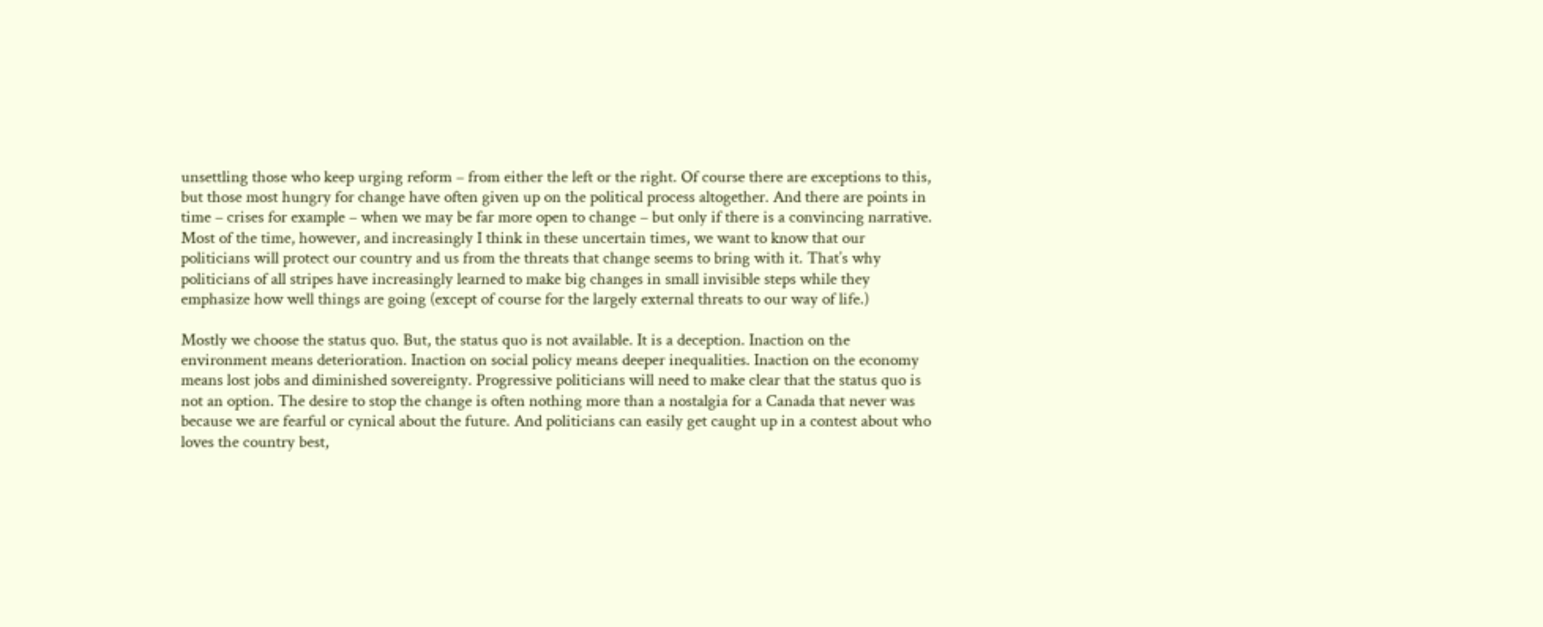unsettling those who keep urging reform – from either the left or the right. Of course there are exceptions to this, but those most hungry for change have often given up on the political process altogether. And there are points in time – crises for example – when we may be far more open to change – but only if there is a convincing narrative. Most of the time, however, and increasingly I think in these uncertain times, we want to know that our politicians will protect our country and us from the threats that change seems to bring with it. That’s why politicians of all stripes have increasingly learned to make big changes in small invisible steps while they emphasize how well things are going (except of course for the largely external threats to our way of life.)

Mostly we choose the status quo. But, the status quo is not available. It is a deception. Inaction on the environment means deterioration. Inaction on social policy means deeper inequalities. Inaction on the economy means lost jobs and diminished sovereignty. Progressive politicians will need to make clear that the status quo is not an option. The desire to stop the change is often nothing more than a nostalgia for a Canada that never was because we are fearful or cynical about the future. And politicians can easily get caught up in a contest about who loves the country best,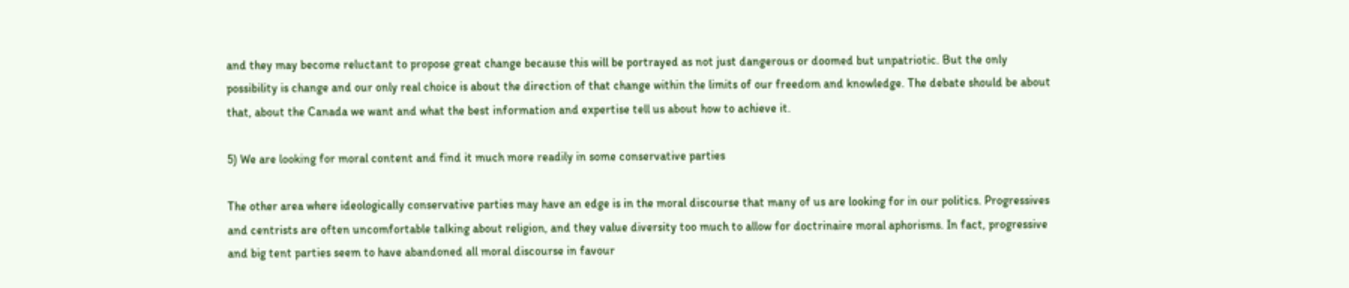and they may become reluctant to propose great change because this will be portrayed as not just dangerous or doomed but unpatriotic. But the only possibility is change and our only real choice is about the direction of that change within the limits of our freedom and knowledge. The debate should be about that, about the Canada we want and what the best information and expertise tell us about how to achieve it.

5) We are looking for moral content and find it much more readily in some conservative parties

The other area where ideologically conservative parties may have an edge is in the moral discourse that many of us are looking for in our politics. Progressives and centrists are often uncomfortable talking about religion, and they value diversity too much to allow for doctrinaire moral aphorisms. In fact, progressive and big tent parties seem to have abandoned all moral discourse in favour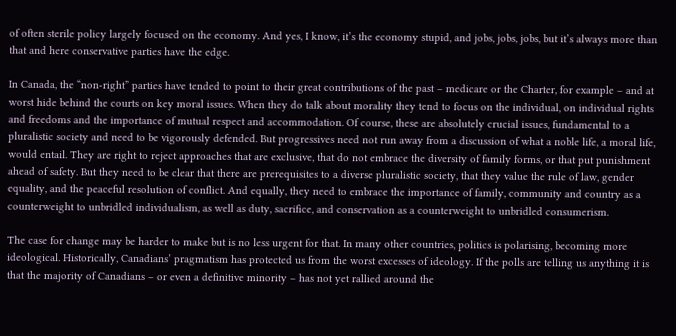of often sterile policy largely focused on the economy. And yes, I know, it’s the economy stupid, and jobs, jobs, jobs, but it’s always more than that and here conservative parties have the edge.

In Canada, the “non-right” parties have tended to point to their great contributions of the past – medicare or the Charter, for example – and at worst hide behind the courts on key moral issues. When they do talk about morality they tend to focus on the individual, on individual rights and freedoms and the importance of mutual respect and accommodation. Of course, these are absolutely crucial issues, fundamental to a pluralistic society and need to be vigorously defended. But progressives need not run away from a discussion of what a noble life, a moral life, would entail. They are right to reject approaches that are exclusive, that do not embrace the diversity of family forms, or that put punishment ahead of safety. But they need to be clear that there are prerequisites to a diverse pluralistic society, that they value the rule of law, gender equality, and the peaceful resolution of conflict. And equally, they need to embrace the importance of family, community and country as a counterweight to unbridled individualism, as well as duty, sacrifice, and conservation as a counterweight to unbridled consumerism.

The case for change may be harder to make but is no less urgent for that. In many other countries, politics is polarising, becoming more ideological. Historically, Canadians’ pragmatism has protected us from the worst excesses of ideology. If the polls are telling us anything it is that the majority of Canadians – or even a definitive minority – has not yet rallied around the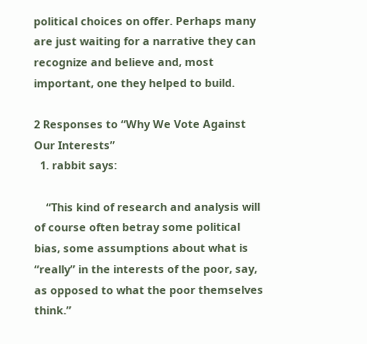political choices on offer. Perhaps many are just waiting for a narrative they can recognize and believe and, most important, one they helped to build.

2 Responses to “Why We Vote Against Our Interests”
  1. rabbit says:

    “This kind of research and analysis will of course often betray some political bias, some assumptions about what is “really” in the interests of the poor, say, as opposed to what the poor themselves think.”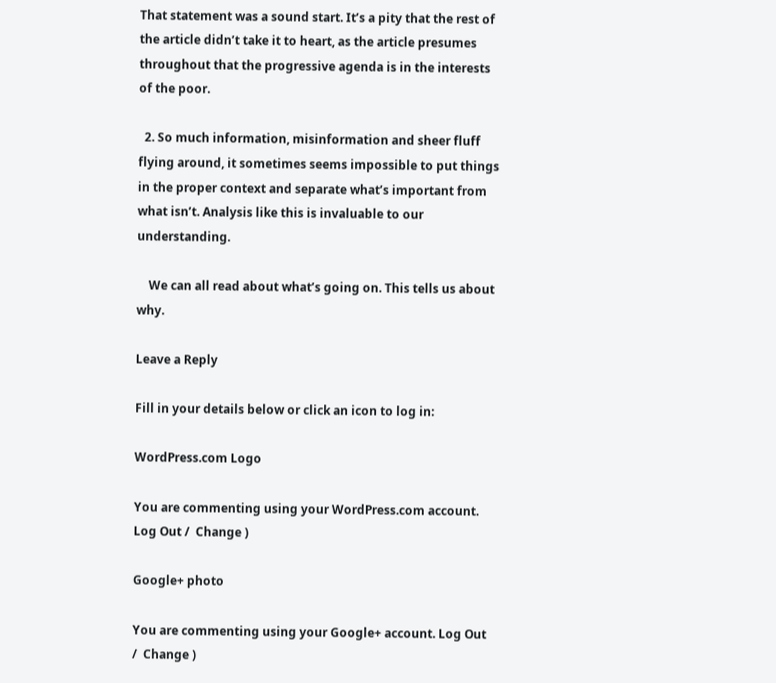That statement was a sound start. It’s a pity that the rest of the article didn’t take it to heart, as the article presumes throughout that the progressive agenda is in the interests of the poor.

  2. So much information, misinformation and sheer fluff flying around, it sometimes seems impossible to put things in the proper context and separate what’s important from what isn’t. Analysis like this is invaluable to our understanding.

    We can all read about what’s going on. This tells us about why.

Leave a Reply

Fill in your details below or click an icon to log in:

WordPress.com Logo

You are commenting using your WordPress.com account. Log Out /  Change )

Google+ photo

You are commenting using your Google+ account. Log Out /  Change )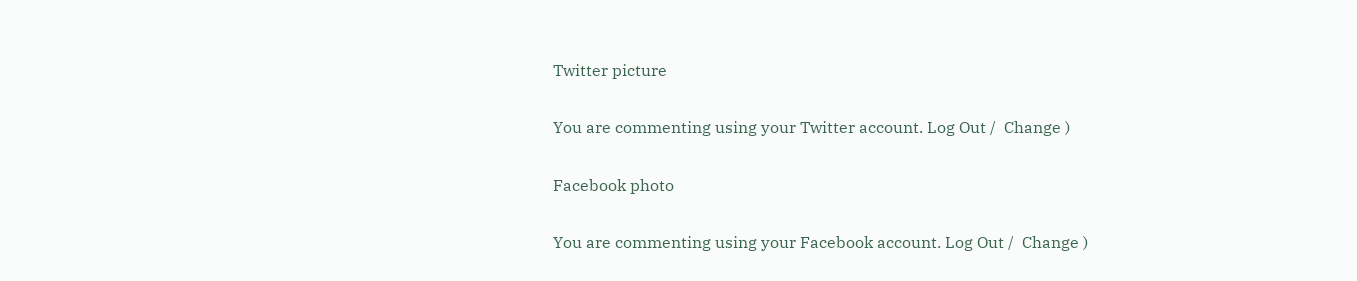Twitter picture

You are commenting using your Twitter account. Log Out /  Change )

Facebook photo

You are commenting using your Facebook account. Log Out /  Change )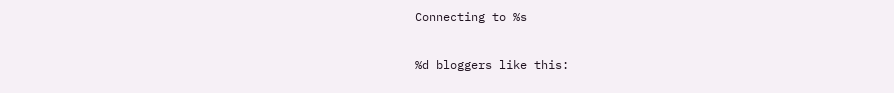Connecting to %s

%d bloggers like this: